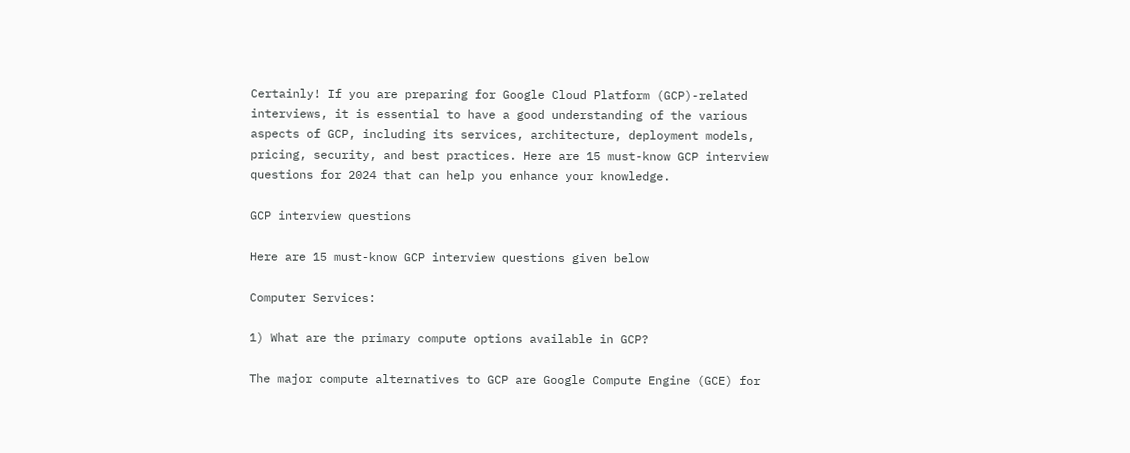Certainly! If you are preparing for Google Cloud Platform (GCP)-related interviews, it is essential to have a good understanding of the various aspects of GCP, including its services, architecture, deployment models, pricing, security, and best practices. Here are 15 must-know GCP interview questions for 2024 that can help you enhance your knowledge.

GCP interview questions

Here are 15 must-know GCP interview questions given below

Computer Services:

1) What are the primary compute options available in GCP?

The major compute alternatives to GCP are Google Compute Engine (GCE) for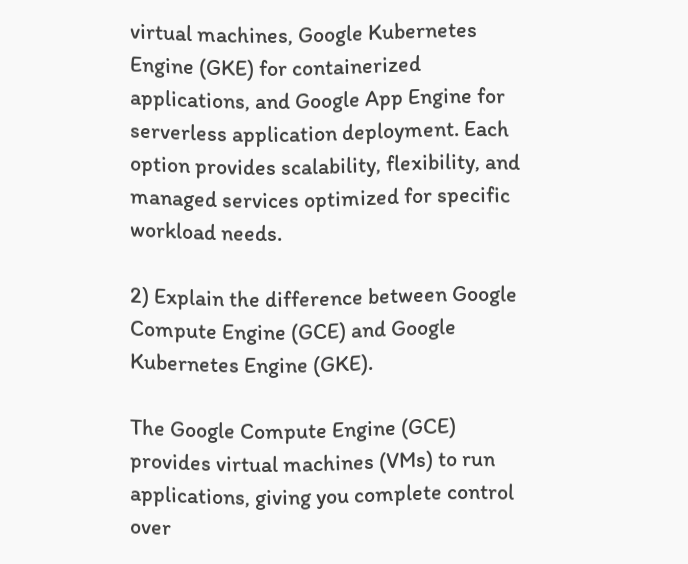virtual machines, Google Kubernetes Engine (GKE) for containerized applications, and Google App Engine for serverless application deployment. Each option provides scalability, flexibility, and managed services optimized for specific workload needs.

2) Explain the difference between Google Compute Engine (GCE) and Google Kubernetes Engine (GKE).

The Google Compute Engine (GCE) provides virtual machines (VMs) to run applications, giving you complete control over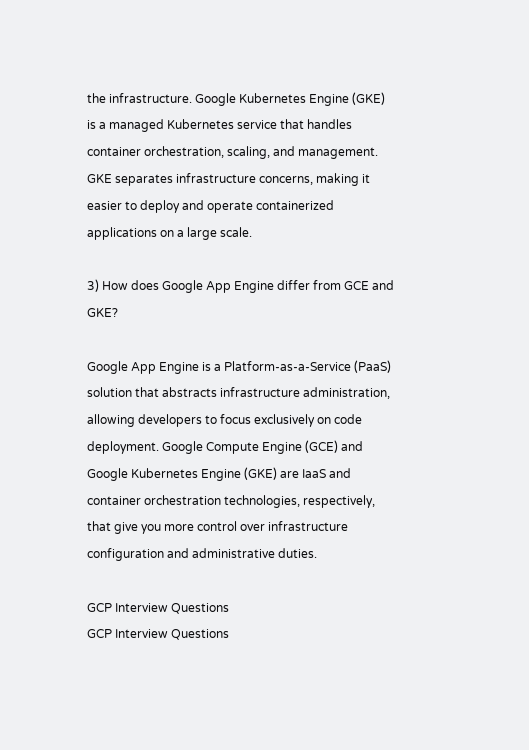the infrastructure. Google Kubernetes Engine (GKE) is a managed Kubernetes service that handles container orchestration, scaling, and management. GKE separates infrastructure concerns, making it easier to deploy and operate containerized applications on a large scale.

3) How does Google App Engine differ from GCE and GKE?

Google App Engine is a Platform-as-a-Service (PaaS) solution that abstracts infrastructure administration, allowing developers to focus exclusively on code deployment. Google Compute Engine (GCE) and Google Kubernetes Engine (GKE) are IaaS and container orchestration technologies, respectively, that give you more control over infrastructure configuration and administrative duties.

GCP Interview Questions
GCP Interview Questions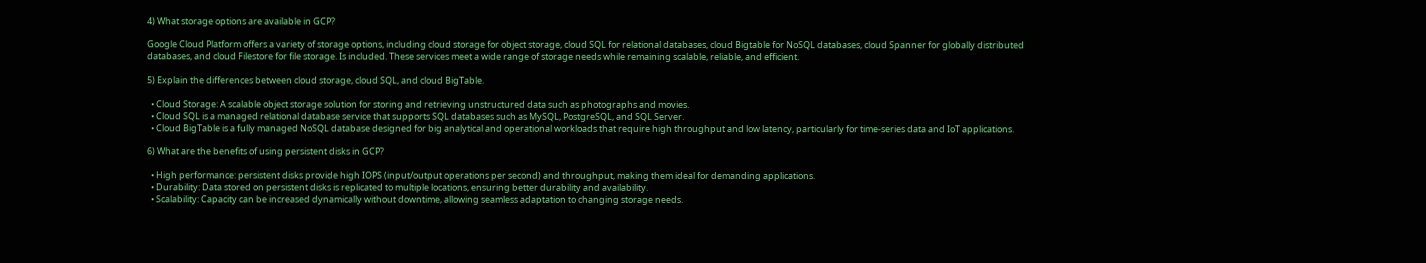4) What storage options are available in GCP?

Google Cloud Platform offers a variety of storage options, including cloud storage for object storage, cloud SQL for relational databases, cloud Bigtable for NoSQL databases, cloud Spanner for globally distributed databases, and cloud Filestore for file storage. Is included. These services meet a wide range of storage needs while remaining scalable, reliable, and efficient.

5) Explain the differences between cloud storage, cloud SQL, and cloud BigTable.

  • Cloud Storage: A scalable object storage solution for storing and retrieving unstructured data such as photographs and movies.
  • Cloud SQL is a managed relational database service that supports SQL databases such as MySQL, PostgreSQL, and SQL Server.
  • Cloud BigTable is a fully managed NoSQL database designed for big analytical and operational workloads that require high throughput and low latency, particularly for time-series data and IoT applications.

6) What are the benefits of using persistent disks in GCP?

  • High performance: persistent disks provide high IOPS (input/output operations per second) and throughput, making them ideal for demanding applications.
  • Durability: Data stored on persistent disks is replicated to multiple locations, ensuring better durability and availability.
  • Scalability: Capacity can be increased dynamically without downtime, allowing seamless adaptation to changing storage needs.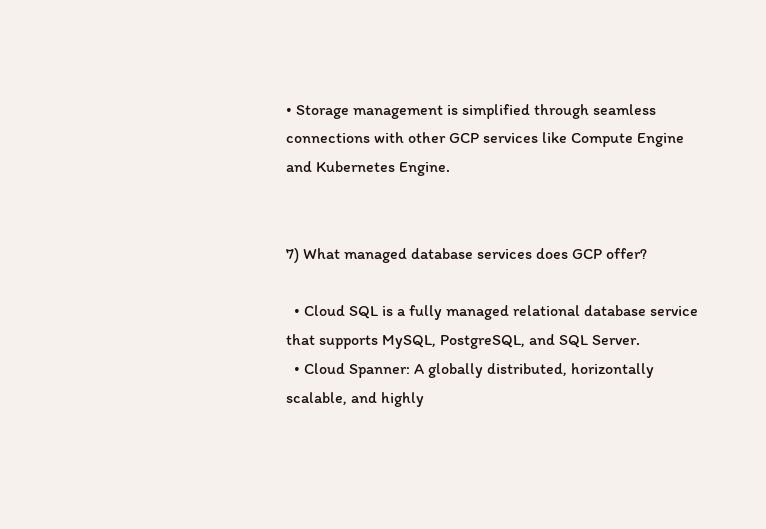• Storage management is simplified through seamless connections with other GCP services like Compute Engine and Kubernetes Engine.


7) What managed database services does GCP offer?

  • Cloud SQL is a fully managed relational database service that supports MySQL, PostgreSQL, and SQL Server.
  • Cloud Spanner: A globally distributed, horizontally scalable, and highly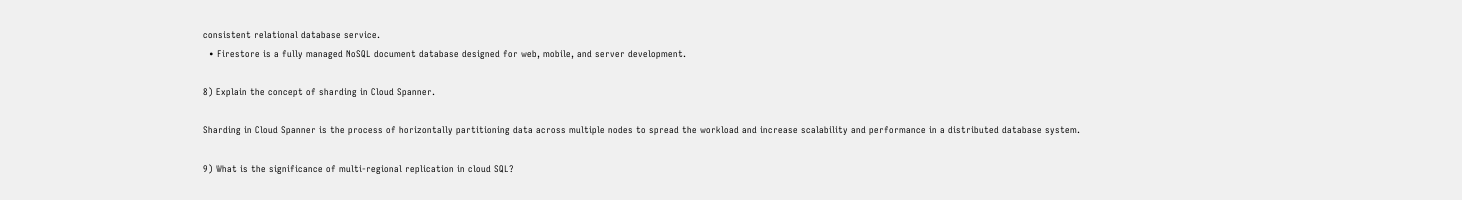consistent relational database service.
  • Firestore is a fully managed NoSQL document database designed for web, mobile, and server development.

8) Explain the concept of sharding in Cloud Spanner.

Sharding in Cloud Spanner is the process of horizontally partitioning data across multiple nodes to spread the workload and increase scalability and performance in a distributed database system.

9) What is the significance of multi-regional replication in cloud SQL?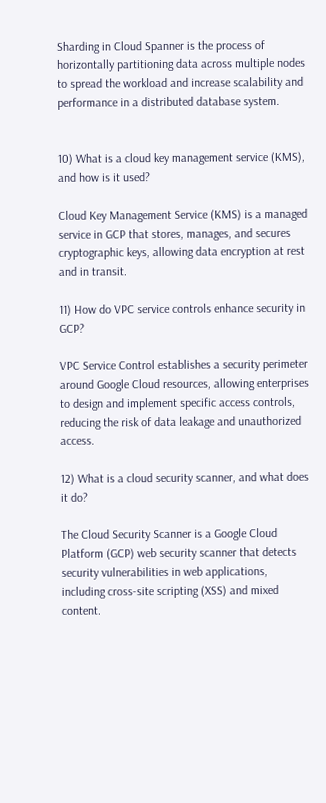Sharding in Cloud Spanner is the process of horizontally partitioning data across multiple nodes to spread the workload and increase scalability and performance in a distributed database system.


10) What is a cloud key management service (KMS), and how is it used?

Cloud Key Management Service (KMS) is a managed service in GCP that stores, manages, and secures cryptographic keys, allowing data encryption at rest and in transit.

11) How do VPC service controls enhance security in GCP?

VPC Service Control establishes a security perimeter around Google Cloud resources, allowing enterprises to design and implement specific access controls, reducing the risk of data leakage and unauthorized access.

12) What is a cloud security scanner, and what does it do?

The Cloud Security Scanner is a Google Cloud Platform (GCP) web security scanner that detects security vulnerabilities in web applications, including cross-site scripting (XSS) and mixed content.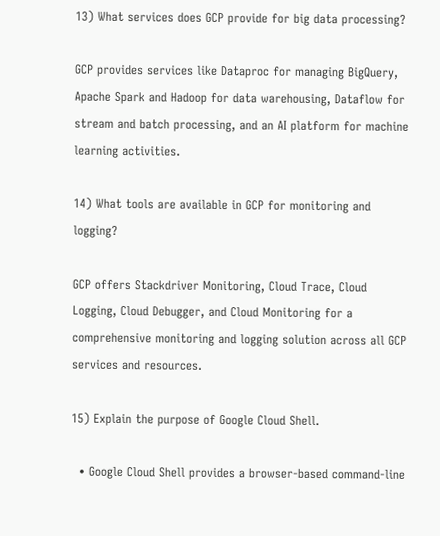13) What services does GCP provide for big data processing?

GCP provides services like Dataproc for managing BigQuery, Apache Spark and Hadoop for data warehousing, Dataflow for stream and batch processing, and an AI platform for machine learning activities.

14) What tools are available in GCP for monitoring and logging?

GCP offers Stackdriver Monitoring, Cloud Trace, Cloud Logging, Cloud Debugger, and Cloud Monitoring for a comprehensive monitoring and logging solution across all GCP services and resources.

15) Explain the purpose of Google Cloud Shell.

  • Google Cloud Shell provides a browser-based command-line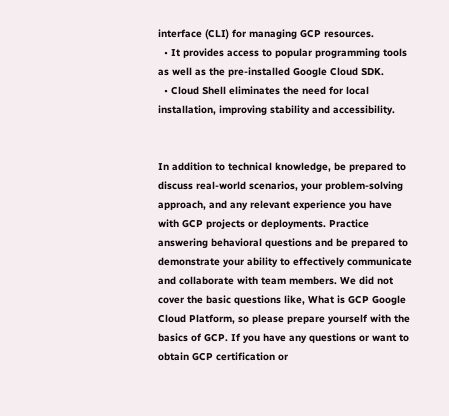interface (CLI) for managing GCP resources.
  • It provides access to popular programming tools as well as the pre-installed Google Cloud SDK.
  • Cloud Shell eliminates the need for local installation, improving stability and accessibility.


In addition to technical knowledge, be prepared to discuss real-world scenarios, your problem-solving approach, and any relevant experience you have with GCP projects or deployments. Practice answering behavioral questions and be prepared to demonstrate your ability to effectively communicate and collaborate with team members. We did not cover the basic questions like, What is GCP Google Cloud Platform, so please prepare yourself with the basics of GCP. If you have any questions or want to obtain GCP certification or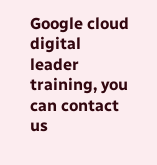Google cloud digital leader training, you can contact us